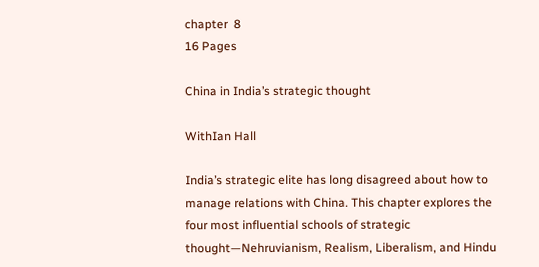chapter  8
16 Pages

China in India’s strategic thought

WithIan Hall

India’s strategic elite has long disagreed about how to manage relations with China. This chapter explores the four most influential schools of strategic thought—Nehruvianism, Realism, Liberalism, and Hindu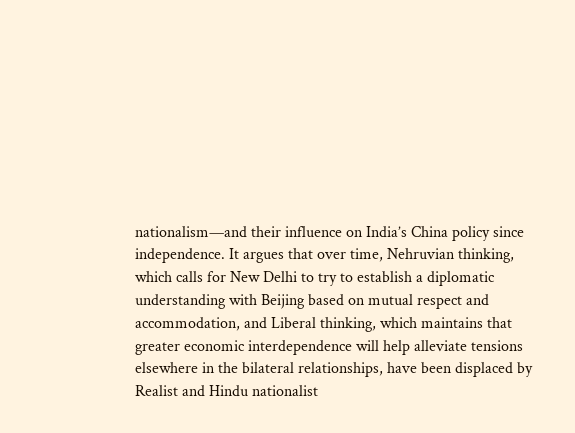nationalism—and their influence on India’s China policy since independence. It argues that over time, Nehruvian thinking, which calls for New Delhi to try to establish a diplomatic understanding with Beijing based on mutual respect and accommodation, and Liberal thinking, which maintains that greater economic interdependence will help alleviate tensions elsewhere in the bilateral relationships, have been displaced by Realist and Hindu nationalist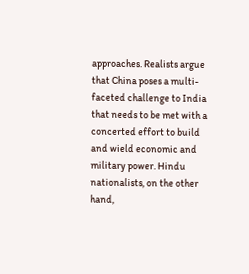approaches. Realists argue that China poses a multi-faceted challenge to India that needs to be met with a concerted effort to build and wield economic and military power. Hindu nationalists, on the other hand,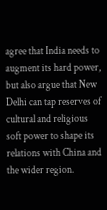agree that India needs to augment its hard power, but also argue that New Delhi can tap reserves of cultural and religious soft power to shape its relations with China and the wider region.